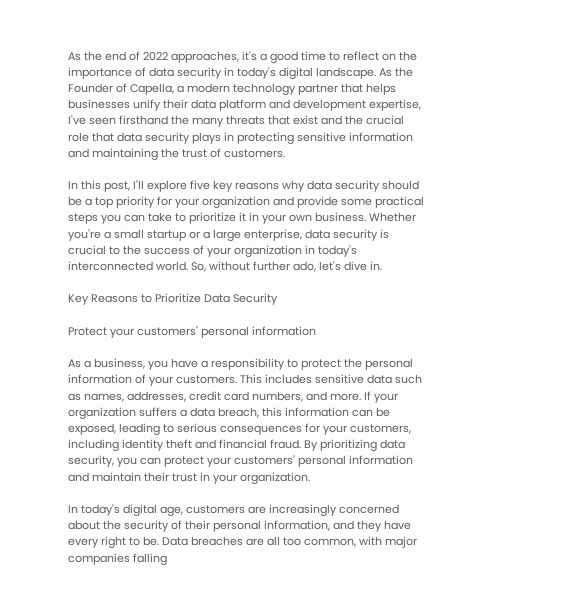As the end of 2022 approaches, it's a good time to reflect on the importance of data security in today's digital landscape. As the Founder of Capella, a modern technology partner that helps businesses unify their data platform and development expertise, I've seen firsthand the many threats that exist and the crucial role that data security plays in protecting sensitive information and maintaining the trust of customers.

In this post, I'll explore five key reasons why data security should be a top priority for your organization and provide some practical steps you can take to prioritize it in your own business. Whether you're a small startup or a large enterprise, data security is crucial to the success of your organization in today's interconnected world. So, without further ado, let's dive in.

Key Reasons to Prioritize Data Security

Protect your customers' personal information

As a business, you have a responsibility to protect the personal information of your customers. This includes sensitive data such as names, addresses, credit card numbers, and more. If your organization suffers a data breach, this information can be exposed, leading to serious consequences for your customers, including identity theft and financial fraud. By prioritizing data security, you can protect your customers' personal information and maintain their trust in your organization.

In today's digital age, customers are increasingly concerned about the security of their personal information, and they have every right to be. Data breaches are all too common, with major companies falling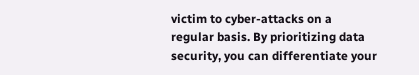victim to cyber-attacks on a regular basis. By prioritizing data security, you can differentiate your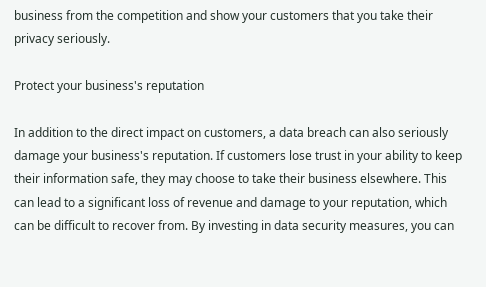business from the competition and show your customers that you take their privacy seriously.

Protect your business's reputation

In addition to the direct impact on customers, a data breach can also seriously damage your business's reputation. If customers lose trust in your ability to keep their information safe, they may choose to take their business elsewhere. This can lead to a significant loss of revenue and damage to your reputation, which can be difficult to recover from. By investing in data security measures, you can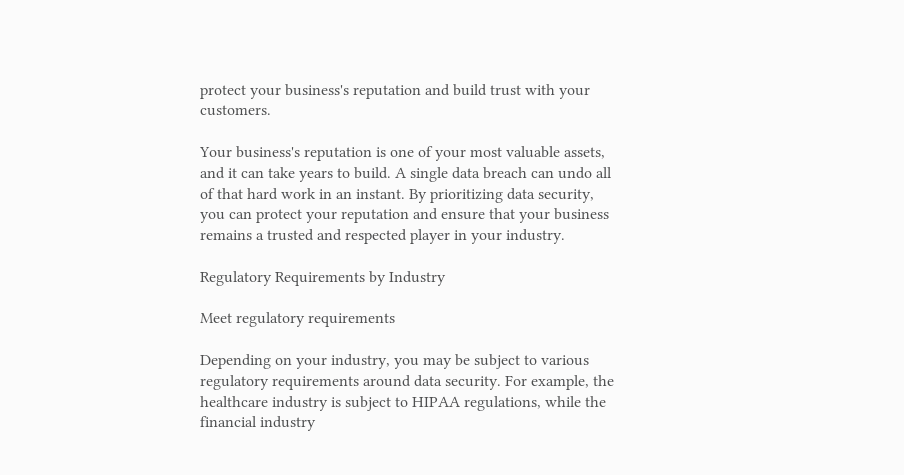protect your business's reputation and build trust with your customers.

Your business's reputation is one of your most valuable assets, and it can take years to build. A single data breach can undo all of that hard work in an instant. By prioritizing data security, you can protect your reputation and ensure that your business remains a trusted and respected player in your industry.

Regulatory Requirements by Industry

Meet regulatory requirements

Depending on your industry, you may be subject to various regulatory requirements around data security. For example, the healthcare industry is subject to HIPAA regulations, while the financial industry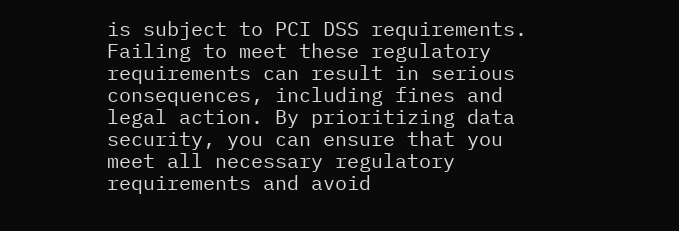is subject to PCI DSS requirements. Failing to meet these regulatory requirements can result in serious consequences, including fines and legal action. By prioritizing data security, you can ensure that you meet all necessary regulatory requirements and avoid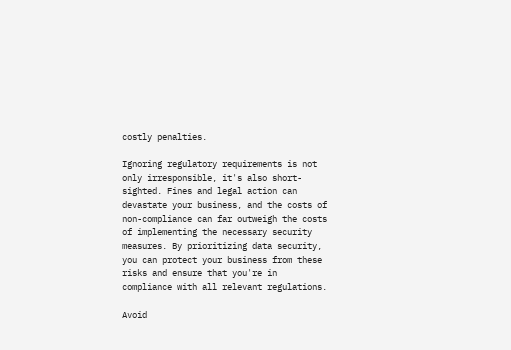costly penalties.

Ignoring regulatory requirements is not only irresponsible, it's also short-sighted. Fines and legal action can devastate your business, and the costs of non-compliance can far outweigh the costs of implementing the necessary security measures. By prioritizing data security, you can protect your business from these risks and ensure that you're in compliance with all relevant regulations.

Avoid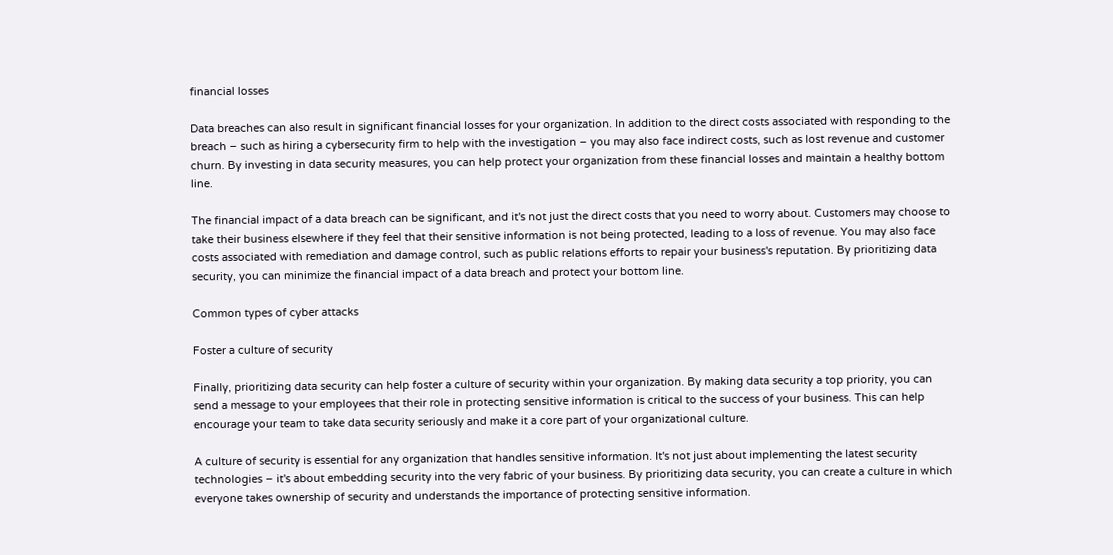financial losses

Data breaches can also result in significant financial losses for your organization. In addition to the direct costs associated with responding to the breach – such as hiring a cybersecurity firm to help with the investigation – you may also face indirect costs, such as lost revenue and customer churn. By investing in data security measures, you can help protect your organization from these financial losses and maintain a healthy bottom line.

The financial impact of a data breach can be significant, and it's not just the direct costs that you need to worry about. Customers may choose to take their business elsewhere if they feel that their sensitive information is not being protected, leading to a loss of revenue. You may also face costs associated with remediation and damage control, such as public relations efforts to repair your business's reputation. By prioritizing data security, you can minimize the financial impact of a data breach and protect your bottom line.

Common types of cyber attacks

Foster a culture of security

Finally, prioritizing data security can help foster a culture of security within your organization. By making data security a top priority, you can send a message to your employees that their role in protecting sensitive information is critical to the success of your business. This can help encourage your team to take data security seriously and make it a core part of your organizational culture.

A culture of security is essential for any organization that handles sensitive information. It's not just about implementing the latest security technologies – it's about embedding security into the very fabric of your business. By prioritizing data security, you can create a culture in which everyone takes ownership of security and understands the importance of protecting sensitive information.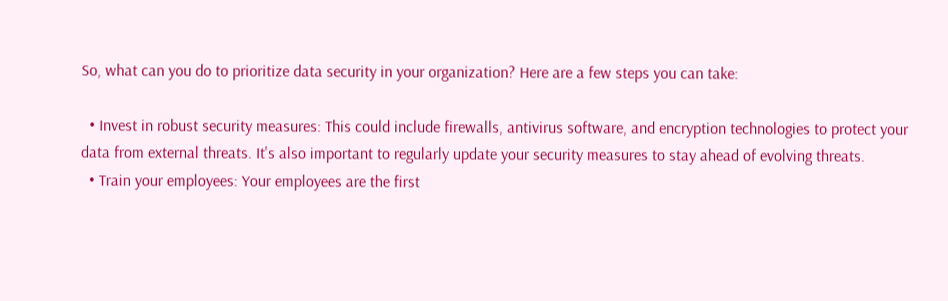So, what can you do to prioritize data security in your organization? Here are a few steps you can take:

  • Invest in robust security measures: This could include firewalls, antivirus software, and encryption technologies to protect your data from external threats. It's also important to regularly update your security measures to stay ahead of evolving threats.
  • Train your employees: Your employees are the first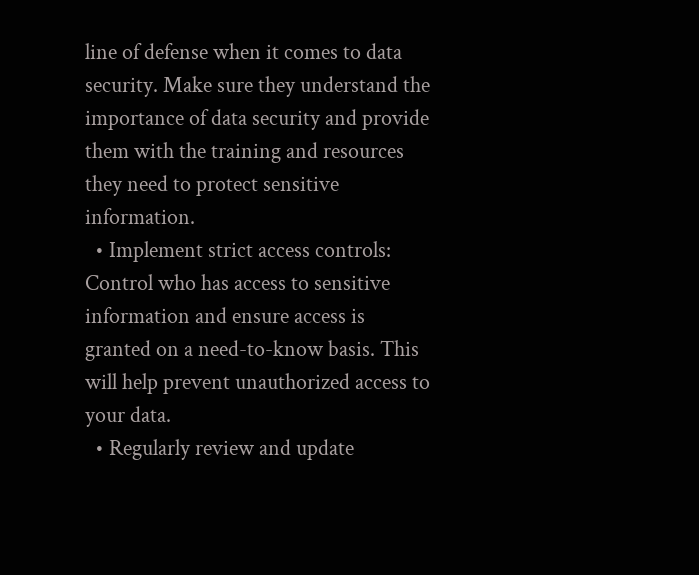line of defense when it comes to data security. Make sure they understand the importance of data security and provide them with the training and resources they need to protect sensitive information.
  • Implement strict access controls: Control who has access to sensitive information and ensure access is granted on a need-to-know basis. This will help prevent unauthorized access to your data.
  • Regularly review and update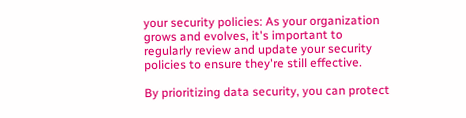your security policies: As your organization grows and evolves, it's important to regularly review and update your security policies to ensure they're still effective.

By prioritizing data security, you can protect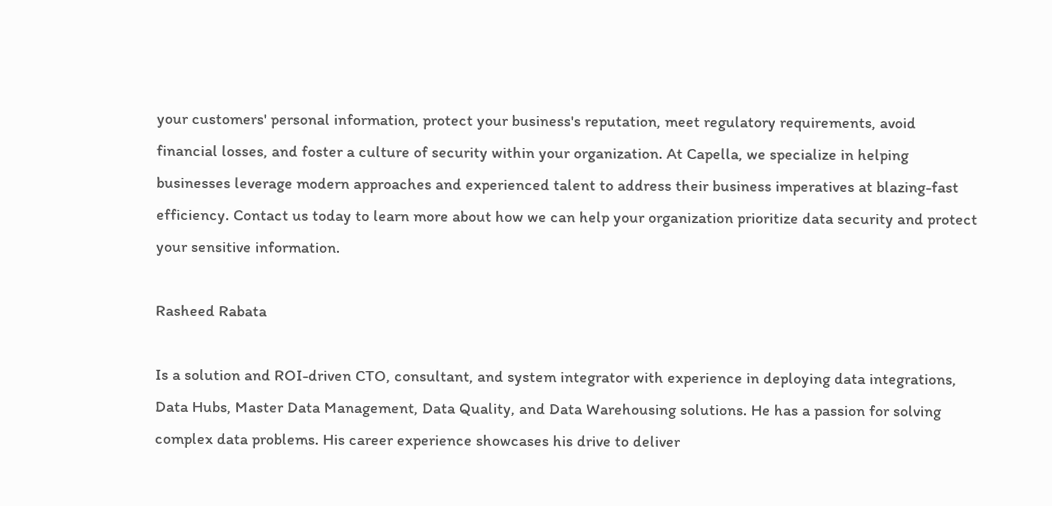your customers' personal information, protect your business's reputation, meet regulatory requirements, avoid financial losses, and foster a culture of security within your organization. At Capella, we specialize in helping businesses leverage modern approaches and experienced talent to address their business imperatives at blazing-fast efficiency. Contact us today to learn more about how we can help your organization prioritize data security and protect your sensitive information.

Rasheed Rabata

Is a solution and ROI-driven CTO, consultant, and system integrator with experience in deploying data integrations, Data Hubs, Master Data Management, Data Quality, and Data Warehousing solutions. He has a passion for solving complex data problems. His career experience showcases his drive to deliver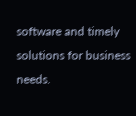software and timely solutions for business needs.